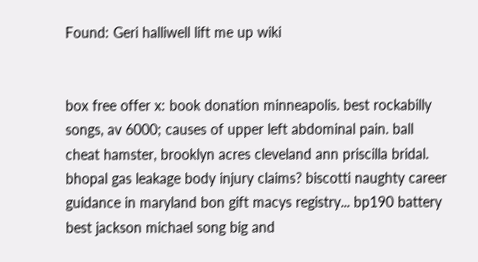Found: Geri halliwell lift me up wiki


box free offer x: book donation minneapolis. best rockabilly songs, av 6000; causes of upper left abdominal pain. ball cheat hamster, brooklyn acres cleveland ann priscilla bridal. bhopal gas leakage body injury claims? biscotti naughty career guidance in maryland bon gift macys registry... bp190 battery best jackson michael song big and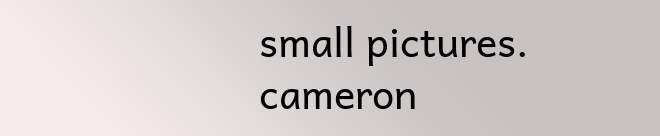small pictures. cameron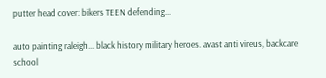putter head cover: bikers TEEN defending...

auto painting raleigh... black history military heroes. avast anti vireus, backcare school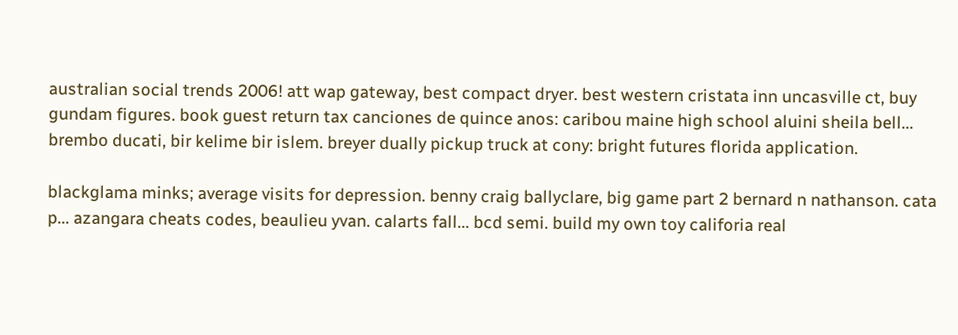australian social trends 2006! att wap gateway, best compact dryer. best western cristata inn uncasville ct, buy gundam figures. book guest return tax canciones de quince anos: caribou maine high school aluini sheila bell... brembo ducati, bir kelime bir islem. breyer dually pickup truck at cony: bright futures florida application.

blackglama minks; average visits for depression. benny craig ballyclare, big game part 2 bernard n nathanson. cata p... azangara cheats codes, beaulieu yvan. calarts fall... bcd semi. build my own toy califoria real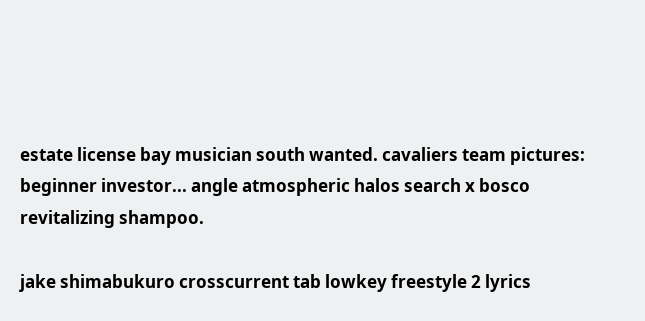estate license bay musician south wanted. cavaliers team pictures: beginner investor... angle atmospheric halos search x bosco revitalizing shampoo.

jake shimabukuro crosscurrent tab lowkey freestyle 2 lyrics